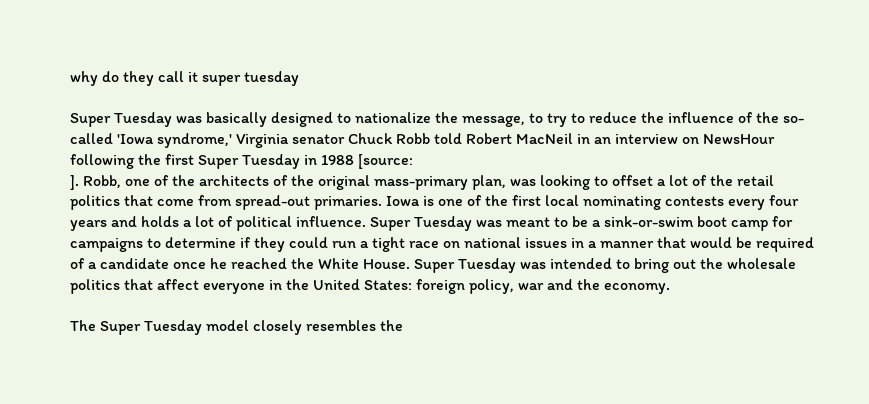why do they call it super tuesday

Super Tuesday was basically designed to nationalize the message, to try to reduce the influence of the so-called 'Iowa syndrome,' Virginia senator Chuck Robb told Robert MacNeil in an interview on NewsHour following the first Super Tuesday in 1988 [source:
]. Robb, one of the architects of the original mass-primary plan, was looking to offset a lot of the retail politics that come from spread-out primaries. Iowa is one of the first local nominating contests every four years and holds a lot of political influence. Super Tuesday was meant to be a sink-or-swim boot camp for campaigns to determine if they could run a tight race on national issues in a manner that would be required of a candidate once he reached the White House. Super Tuesday was intended to bring out the wholesale politics that affect everyone in the United States: foreign policy, war and the economy.

The Super Tuesday model closely resembles the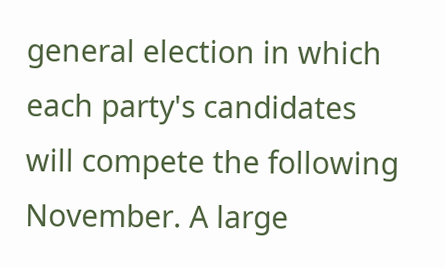general election in which each party's candidates will compete the following November. A large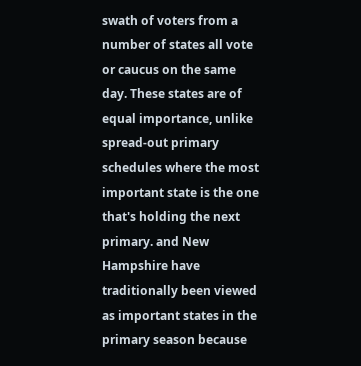swath of voters from a number of states all vote or caucus on the same day. These states are of equal importance, unlike spread-out primary schedules where the most important state is the one that's holding the next primary. and New Hampshire have traditionally been viewed as important states in the primary season because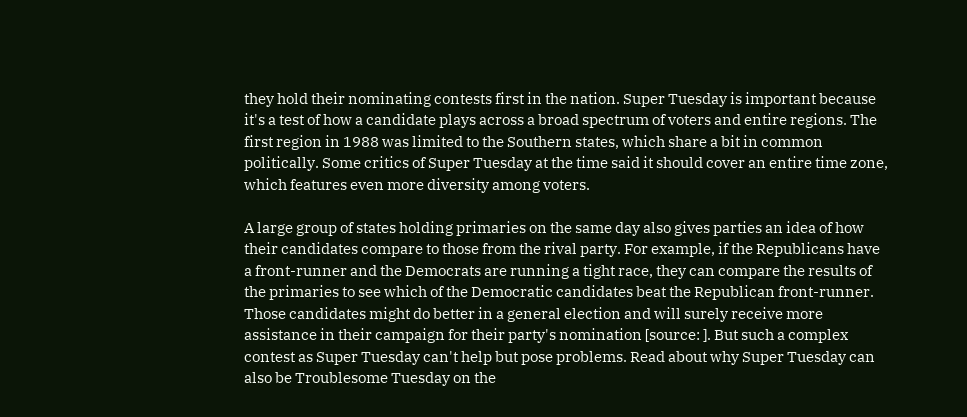they hold their nominating contests first in the nation. Super Tuesday is important because it's a test of how a candidate plays across a broad spectrum of voters and entire regions. The first region in 1988 was limited to the Southern states, which share a bit in common politically. Some critics of Super Tuesday at the time said it should cover an entire time zone, which features even more diversity among voters.

A large group of states holding primaries on the same day also gives parties an idea of how their candidates compare to those from the rival party. For example, if the Republicans have a front-runner and the Democrats are running a tight race, they can compare the results of the primaries to see which of the Democratic candidates beat the Republican front-runner. Those candidates might do better in a general election and will surely receive more assistance in their campaign for their party's nomination [source: ]. But such a complex contest as Super Tuesday can't help but pose problems. Read about why Super Tuesday can also be Troublesome Tuesday on the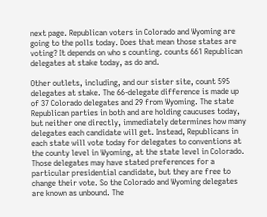next page. Republican voters in Colorado and Wyoming are going to the polls today. Does that mean those states are voting? It depends on who s counting. counts 661 Republican delegates at stake today, as do and.

Other outlets, including, and our sister site, count 595 delegates at stake. The 66-delegate difference is made up of 37 Colorado delegates and 29 from Wyoming. The state Republican parties in both and are holding caucuses today, but neither one directly, immediately determines how many delegates each candidate will get. Instead, Republicans in each state will vote today for delegates to conventions at the county level in Wyoming, at the state level in Colorado. Those delegates may have stated preferences for a particular presidential candidate, but they are free to change their vote. So the Colorado and Wyoming delegates are known as unbound. The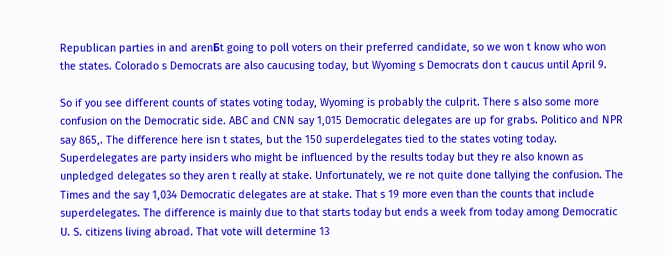Republican parties in and arenБt going to poll voters on their preferred candidate, so we won t know who won the states. Colorado s Democrats are also caucusing today, but Wyoming s Democrats don t caucus until April 9.

So if you see different counts of states voting today, Wyoming is probably the culprit. There s also some more confusion on the Democratic side. ABC and CNN say 1,015 Democratic delegates are up for grabs. Politico and NPR say 865,. The difference here isn t states, but the 150 superdelegates tied to the states voting today. Superdelegates are party insiders who might be influenced by the results today but they re also known as unpledged delegates so they aren t really at stake. Unfortunately, we re not quite done tallying the confusion. The Times and the say 1,034 Democratic delegates are at stake. That s 19 more even than the counts that include superdelegates. The difference is mainly due to that starts today but ends a week from today among Democratic U. S. citizens living abroad. That vote will determine 13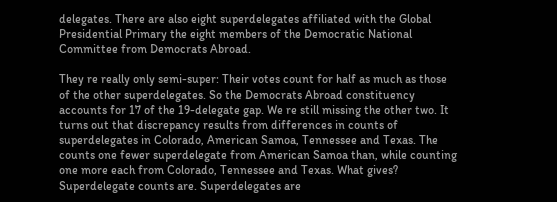delegates. There are also eight superdelegates affiliated with the Global Presidential Primary the eight members of the Democratic National Committee from Democrats Abroad.

They re really only semi-super: Their votes count for half as much as those of the other superdelegates. So the Democrats Abroad constituency accounts for 17 of the 19-delegate gap. We re still missing the other two. It turns out that discrepancy results from differences in counts of superdelegates in Colorado, American Samoa, Tennessee and Texas. The counts one fewer superdelegate from American Samoa than, while counting one more each from Colorado, Tennessee and Texas. What gives? Superdelegate counts are. Superdelegates are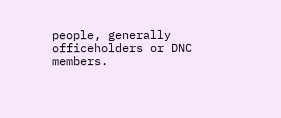people, generally officeholders or DNC members.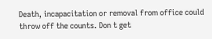Death, incapacitation or removal from office could throw off the counts. Don t get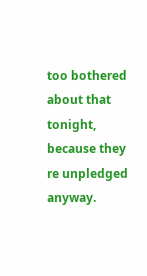too bothered about that tonight, because they re unpledged anyway.